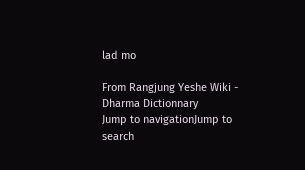lad mo

From Rangjung Yeshe Wiki - Dharma Dictionnary
Jump to navigationJump to search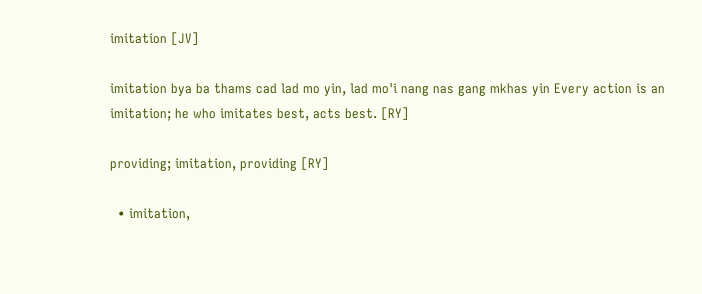imitation [JV]

imitation bya ba thams cad lad mo yin, lad mo'i nang nas gang mkhas yin Every action is an imitation; he who imitates best, acts best. [RY]

providing; imitation, providing [RY]

  • imitation,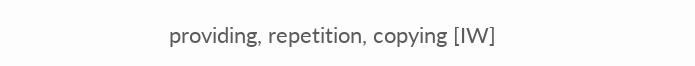providing, repetition, copying [IW]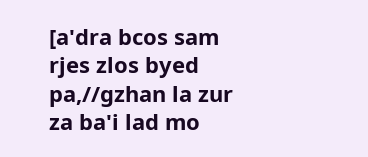[a'dra bcos sam rjes zlos byed pa,//gzhan la zur za ba'i lad mo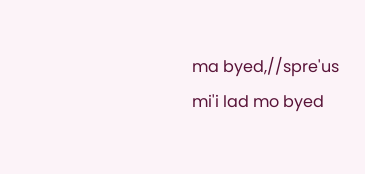ma byed,//spre'us mi'i lad mo byed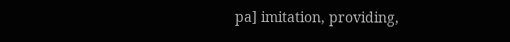pa] imitation, providing,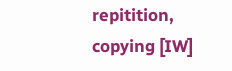repitition, copying [IW]